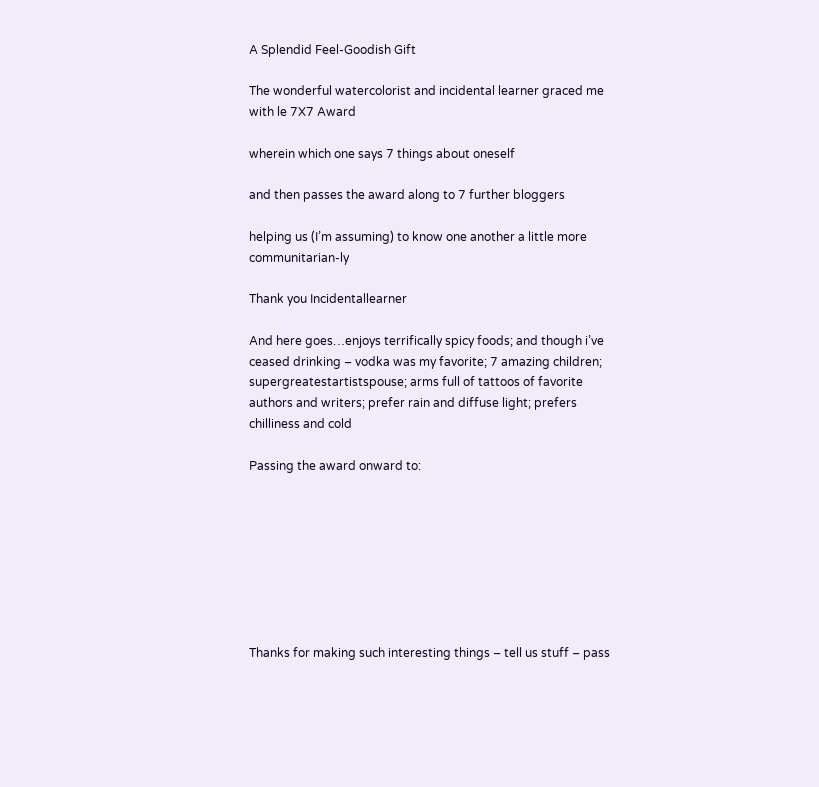A Splendid Feel-Goodish Gift

The wonderful watercolorist and incidental learner graced me with le 7X7 Award

wherein which one says 7 things about oneself

and then passes the award along to 7 further bloggers

helping us (I’m assuming) to know one another a little more communitarian-ly

Thank you Incidentallearner

And here goes…enjoys terrifically spicy foods; and though i’ve ceased drinking – vodka was my favorite; 7 amazing children; supergreatestartistspouse; arms full of tattoos of favorite authors and writers; prefer rain and diffuse light; prefers chilliness and cold

Passing the award onward to:








Thanks for making such interesting things – tell us stuff – pass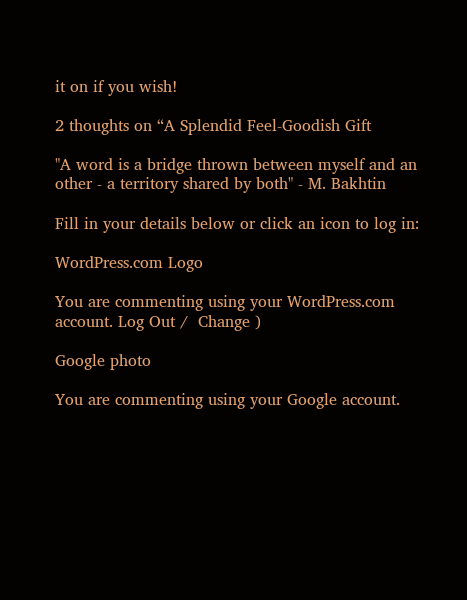it on if you wish!

2 thoughts on “A Splendid Feel-Goodish Gift

"A word is a bridge thrown between myself and an other - a territory shared by both" - M. Bakhtin

Fill in your details below or click an icon to log in:

WordPress.com Logo

You are commenting using your WordPress.com account. Log Out /  Change )

Google photo

You are commenting using your Google account.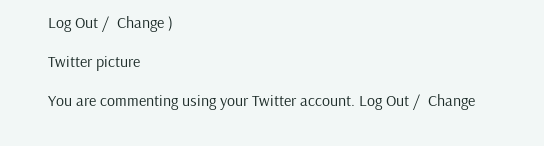Log Out /  Change )

Twitter picture

You are commenting using your Twitter account. Log Out /  Change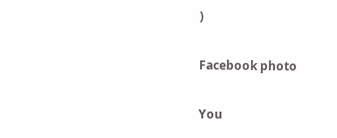)

Facebook photo

You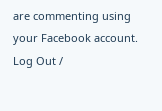are commenting using your Facebook account. Log Out /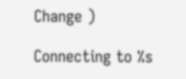Change )

Connecting to %s